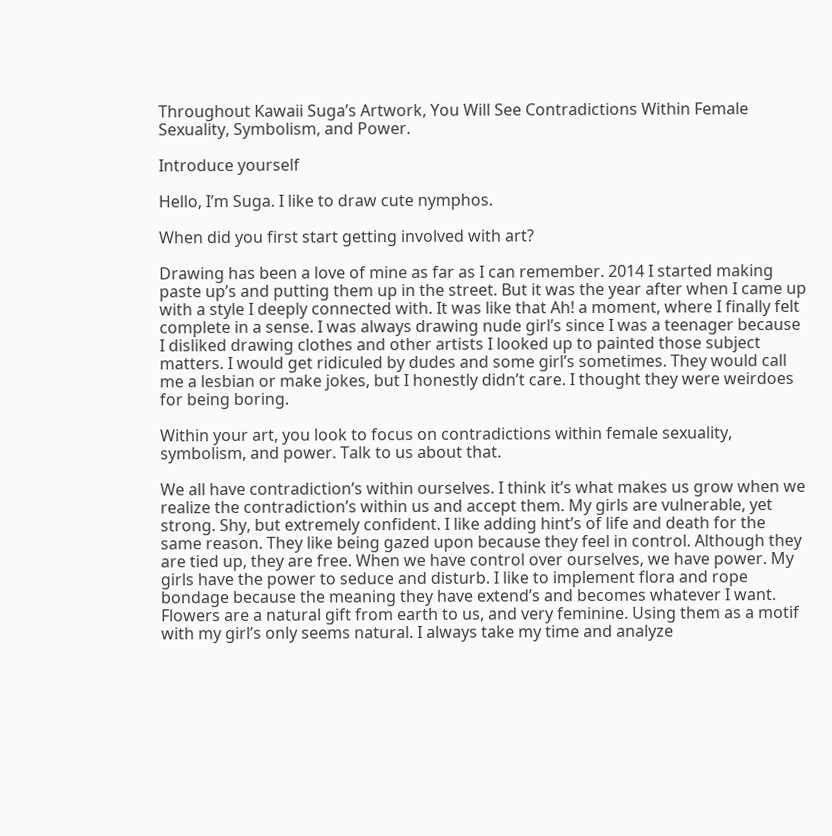Throughout Kawaii Suga’s Artwork, You Will See Contradictions Within Female Sexuality, Symbolism, and Power.

Introduce yourself

Hello, I’m Suga. I like to draw cute nymphos.

When did you first start getting involved with art?

Drawing has been a love of mine as far as I can remember. 2014 I started making paste up’s and putting them up in the street. But it was the year after when I came up with a style I deeply connected with. It was like that Ah! a moment, where I finally felt complete in a sense. I was always drawing nude girl’s since I was a teenager because I disliked drawing clothes and other artists I looked up to painted those subject matters. I would get ridiculed by dudes and some girl’s sometimes. They would call me a lesbian or make jokes, but I honestly didn’t care. I thought they were weirdoes for being boring.

Within your art, you look to focus on contradictions within female sexuality, symbolism, and power. Talk to us about that.

We all have contradiction’s within ourselves. I think it’s what makes us grow when we realize the contradiction’s within us and accept them. My girls are vulnerable, yet strong. Shy, but extremely confident. I like adding hint’s of life and death for the same reason. They like being gazed upon because they feel in control. Although they are tied up, they are free. When we have control over ourselves, we have power. My girls have the power to seduce and disturb. I like to implement flora and rope bondage because the meaning they have extend’s and becomes whatever I want. Flowers are a natural gift from earth to us, and very feminine. Using them as a motif with my girl’s only seems natural. I always take my time and analyze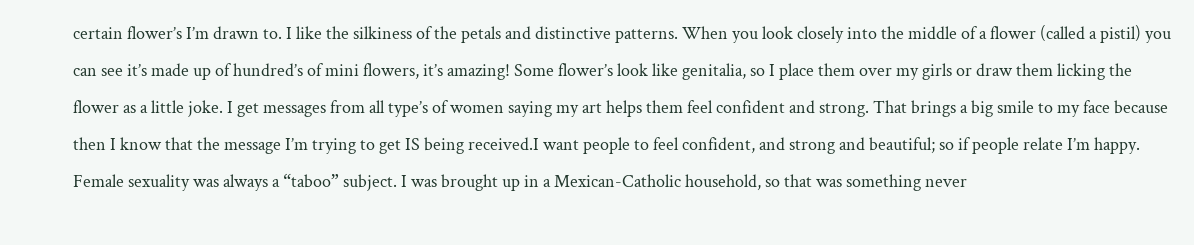certain flower’s I’m drawn to. I like the silkiness of the petals and distinctive patterns. When you look closely into the middle of a flower (called a pistil) you can see it’s made up of hundred’s of mini flowers, it’s amazing! Some flower’s look like genitalia, so I place them over my girls or draw them licking the flower as a little joke. I get messages from all type’s of women saying my art helps them feel confident and strong. That brings a big smile to my face because then I know that the message I’m trying to get IS being received.I want people to feel confident, and strong and beautiful; so if people relate I’m happy. Female sexuality was always a “taboo” subject. I was brought up in a Mexican-Catholic household, so that was something never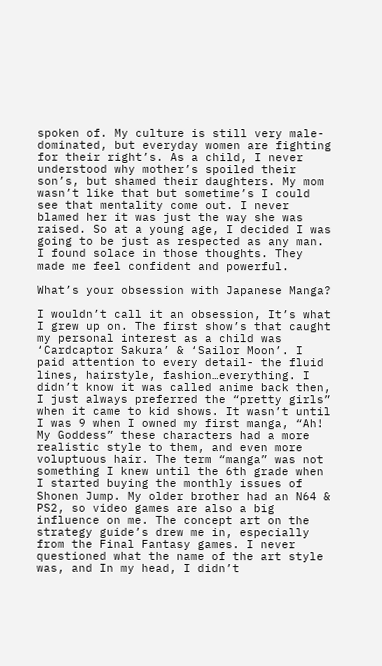spoken of. My culture is still very male-dominated, but everyday women are fighting for their right’s. As a child, I never understood why mother’s spoiled their son’s, but shamed their daughters. My mom wasn’t like that but sometime’s I could see that mentality come out. I never blamed her it was just the way she was raised. So at a young age, I decided I was going to be just as respected as any man. I found solace in those thoughts. They made me feel confident and powerful.

What’s your obsession with Japanese Manga?

I wouldn’t call it an obsession, It’s what I grew up on. The first show’s that caught my personal interest as a child was ‘Cardcaptor Sakura’ & ‘Sailor Moon’. I paid attention to every detail- the fluid lines, hairstyle, fashion…everything. I didn’t know it was called anime back then, I just always preferred the “pretty girls” when it came to kid shows. It wasn’t until I was 9 when I owned my first manga, “Ah! My Goddess” these characters had a more realistic style to them, and even more voluptuous hair. The term “manga” was not something I knew until the 6th grade when I started buying the monthly issues of Shonen Jump. My older brother had an N64 & PS2, so video games are also a big influence on me. The concept art on the strategy guide’s drew me in, especially from the Final Fantasy games. I never questioned what the name of the art style was, and In my head, I didn’t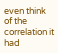even think of the correlation it had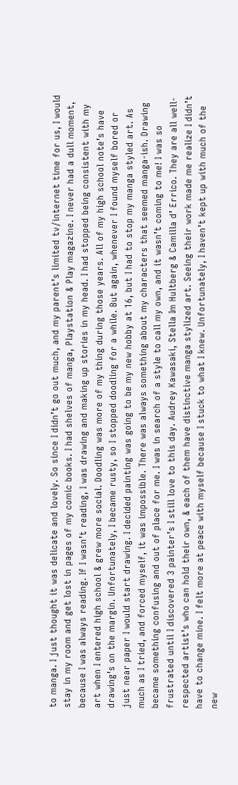to manga. I just thought it was delicate and lovely. So since I didn’t go out much, and my parent’s limited tv/internet time for us, I would stay in my room and get lost in pages of my comic books. I had shelves of manga, Playstation & Play magazine. I never had a dull moment, because I was always reading. If I wasn’t reading, I was drawing and making up stories in my head. I had stopped being consistent with my art when I entered high school & grew more social. Doodling was more of my thing during those years. All of my high school note’s have drawing’s on the margin. Unfortunately, I became rusty, so I stopped doodling for a while. But again, whenever I found myself bored or just near paper I would start drawing. I decided painting was going to be my new hobby at 16, but I had to stop my manga styled art. As much as I tried, and forced myself, it was impossible. There was always something about my characters that seemed manga-ish. Drawing became something confusing and out of place for me. I was in search of a style to call my own, and it wasn’t coming to me! I was so frustrated until I discovered 3 painter’s I still love to this day. Audrey Kawasaki, Stella Im Hultberg & Camilla d’ Errico. They are all well-respected artist’s who can hold their own, & each of them have distinctive manga stylized art. Seeing their work made me realize I didn’t have to change mine. I felt more at peace with myself because I stuck to what I knew. Unfortunately, I haven’t kept up with much of the new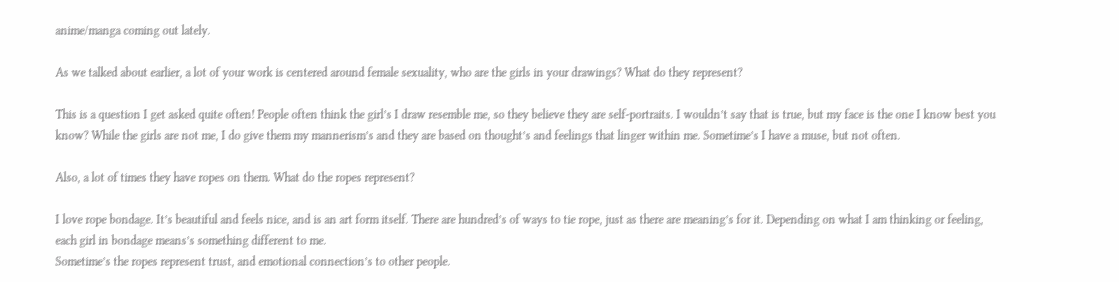anime/manga coming out lately.

As we talked about earlier, a lot of your work is centered around female sexuality, who are the girls in your drawings? What do they represent?

This is a question I get asked quite often! People often think the girl’s I draw resemble me, so they believe they are self-portraits. I wouldn’t say that is true, but my face is the one I know best you know? While the girls are not me, I do give them my mannerism’s and they are based on thought’s and feelings that linger within me. Sometime’s I have a muse, but not often.

Also, a lot of times they have ropes on them. What do the ropes represent?

I love rope bondage. It’s beautiful and feels nice, and is an art form itself. There are hundred’s of ways to tie rope, just as there are meaning’s for it. Depending on what I am thinking or feeling, each girl in bondage means’s something different to me.
Sometime’s the ropes represent trust, and emotional connection’s to other people.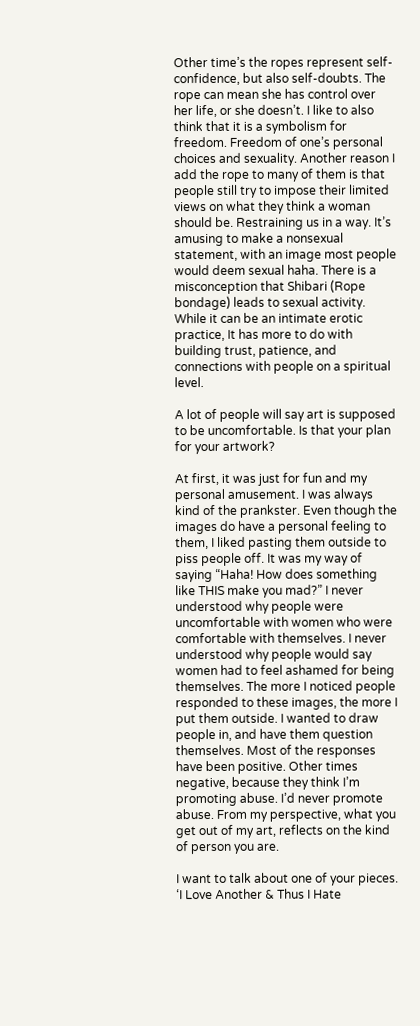Other time’s the ropes represent self-confidence, but also self-doubts. The rope can mean she has control over her life, or she doesn’t. I like to also think that it is a symbolism for freedom. Freedom of one’s personal choices and sexuality. Another reason I add the rope to many of them is that people still try to impose their limited views on what they think a woman should be. Restraining us in a way. It’s amusing to make a nonsexual statement, with an image most people would deem sexual haha. There is a misconception that Shibari (Rope bondage) leads to sexual activity. While it can be an intimate erotic practice, It has more to do with building trust, patience, and connections with people on a spiritual level.

A lot of people will say art is supposed to be uncomfortable. Is that your plan for your artwork?

At first, it was just for fun and my personal amusement. I was always kind of the prankster. Even though the images do have a personal feeling to them, I liked pasting them outside to piss people off. It was my way of saying “Haha! How does something like THIS make you mad?” I never understood why people were uncomfortable with women who were comfortable with themselves. I never understood why people would say women had to feel ashamed for being themselves. The more I noticed people responded to these images, the more I put them outside. I wanted to draw people in, and have them question themselves. Most of the responses have been positive. Other times negative, because they think I’m promoting abuse. I’d never promote abuse. From my perspective, what you get out of my art, reflects on the kind of person you are.

I want to talk about one of your pieces. ‘I Love Another & Thus I Hate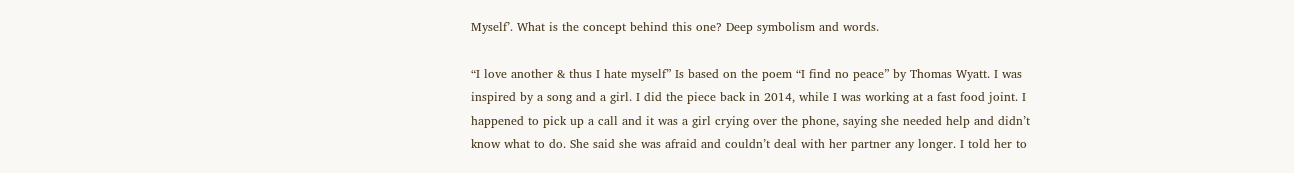Myself’. What is the concept behind this one? Deep symbolism and words.

“I love another & thus I hate myself” Is based on the poem “I find no peace” by Thomas Wyatt. I was inspired by a song and a girl. I did the piece back in 2014, while I was working at a fast food joint. I happened to pick up a call and it was a girl crying over the phone, saying she needed help and didn’t know what to do. She said she was afraid and couldn’t deal with her partner any longer. I told her to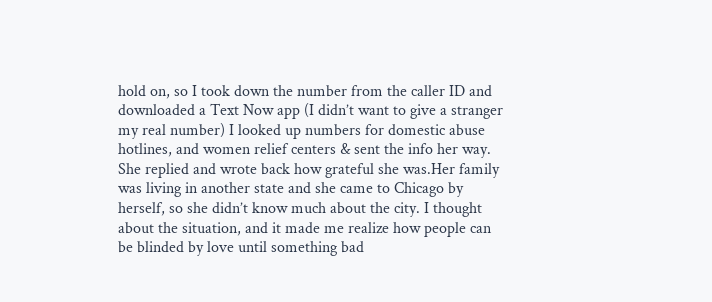hold on, so I took down the number from the caller ID and downloaded a Text Now app (I didn’t want to give a stranger my real number) I looked up numbers for domestic abuse hotlines, and women relief centers & sent the info her way. She replied and wrote back how grateful she was.Her family was living in another state and she came to Chicago by herself, so she didn’t know much about the city. I thought about the situation, and it made me realize how people can be blinded by love until something bad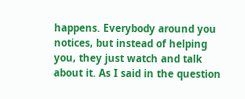happens. Everybody around you notices, but instead of helping you, they just watch and talk about it. As I said in the question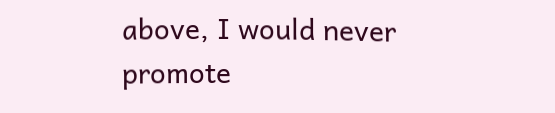above, I would never promote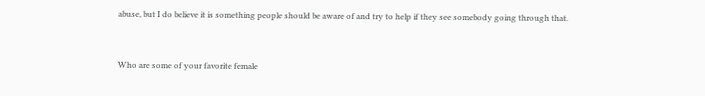abuse, but I do believe it is something people should be aware of and try to help if they see somebody going through that.


Who are some of your favorite female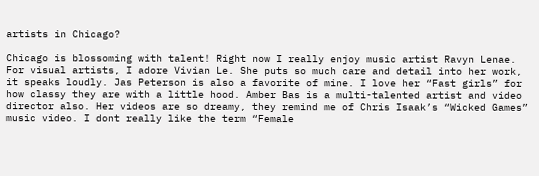artists in Chicago?

Chicago is blossoming with talent! Right now I really enjoy music artist Ravyn Lenae. For visual artists, I adore Vivian Le. She puts so much care and detail into her work, it speaks loudly. Jas Peterson is also a favorite of mine. I love her “Fast girls” for how classy they are with a little hood. Amber Bas is a multi-talented artist and video director also. Her videos are so dreamy, they remind me of Chris Isaak’s “Wicked Games” music video. I dont really like the term “Female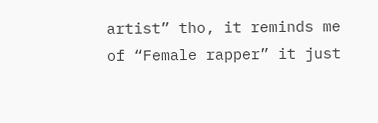artist” tho, it reminds me of “Female rapper” it just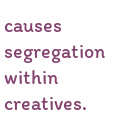causes segregation within creatives.